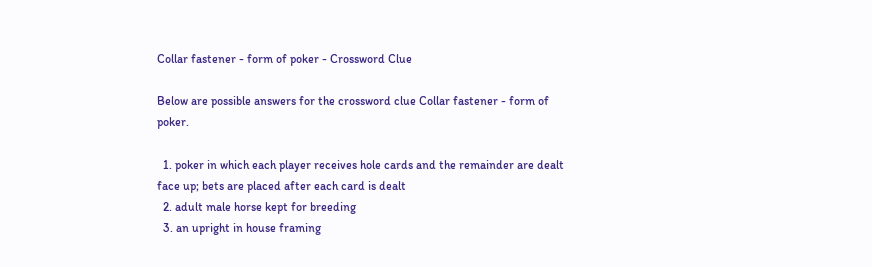Collar fastener - form of poker - Crossword Clue

Below are possible answers for the crossword clue Collar fastener - form of poker.

  1. poker in which each player receives hole cards and the remainder are dealt face up; bets are placed after each card is dealt
  2. adult male horse kept for breeding
  3. an upright in house framing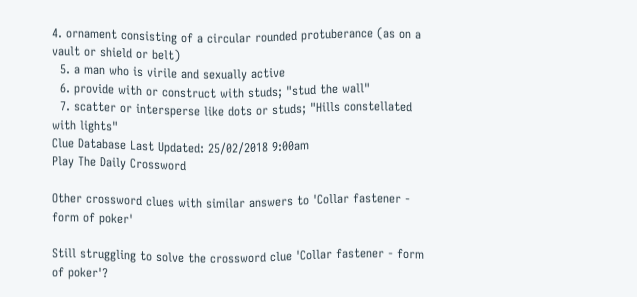4. ornament consisting of a circular rounded protuberance (as on a vault or shield or belt)
  5. a man who is virile and sexually active
  6. provide with or construct with studs; "stud the wall"
  7. scatter or intersperse like dots or studs; "Hills constellated with lights"
Clue Database Last Updated: 25/02/2018 9:00am
Play The Daily Crossword

Other crossword clues with similar answers to 'Collar fastener - form of poker'

Still struggling to solve the crossword clue 'Collar fastener - form of poker'?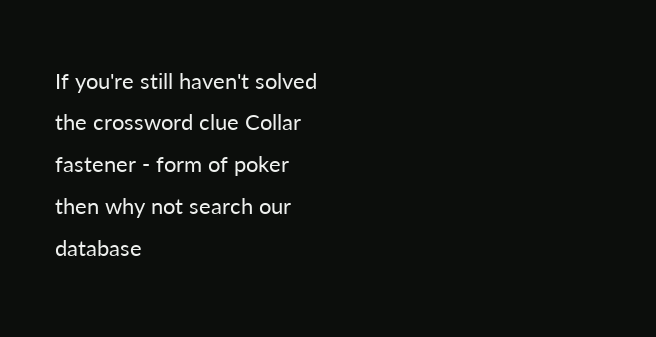If you're still haven't solved the crossword clue Collar fastener - form of poker then why not search our database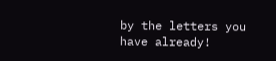by the letters you have already!